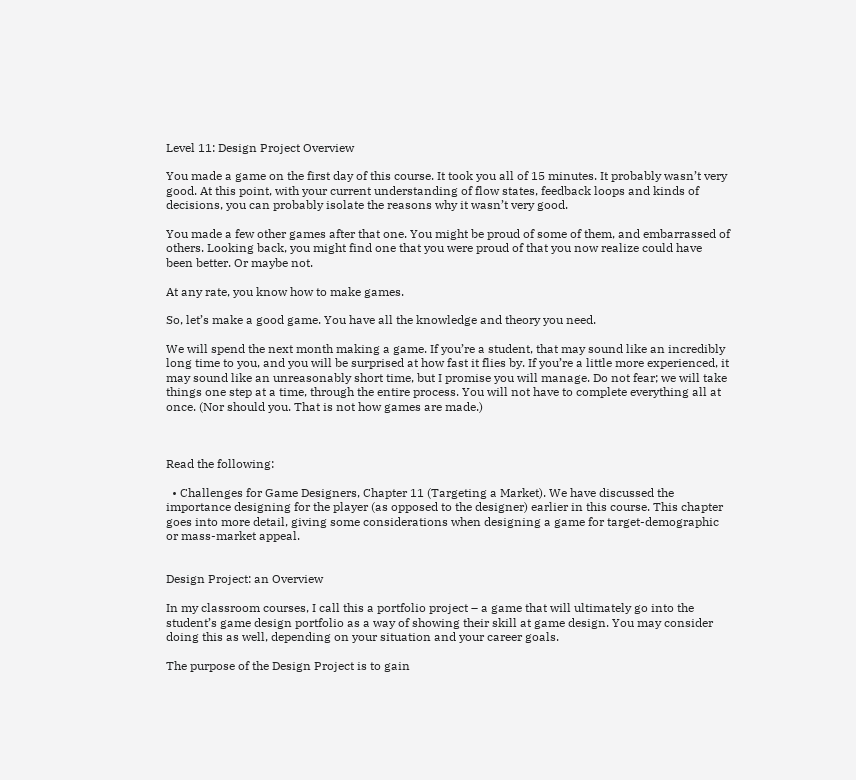Level 11: Design Project Overview

You made a game on the first day of this course. It took you all of 15 minutes. It probably wasn’t very good. At this point, with your current understanding of flow states, feedback loops and kinds of decisions, you can probably isolate the reasons why it wasn’t very good.

You made a few other games after that one. You might be proud of some of them, and embarrassed of others. Looking back, you might find one that you were proud of that you now realize could have been better. Or maybe not.

At any rate, you know how to make games.

So, let’s make a good game. You have all the knowledge and theory you need.

We will spend the next month making a game. If you’re a student, that may sound like an incredibly long time to you, and you will be surprised at how fast it flies by. If you’re a little more experienced, it may sound like an unreasonably short time, but I promise you will manage. Do not fear; we will take things one step at a time, through the entire process. You will not have to complete everything all at once. (Nor should you. That is not how games are made.)



Read the following:

  • Challenges for Game Designers, Chapter 11 (Targeting a Market). We have discussed the importance designing for the player (as opposed to the designer) earlier in this course. This chapter goes into more detail, giving some considerations when designing a game for target-demographic or mass-market appeal.


Design Project: an Overview

In my classroom courses, I call this a portfolio project – a game that will ultimately go into the student’s game design portfolio as a way of showing their skill at game design. You may consider doing this as well, depending on your situation and your career goals.

The purpose of the Design Project is to gain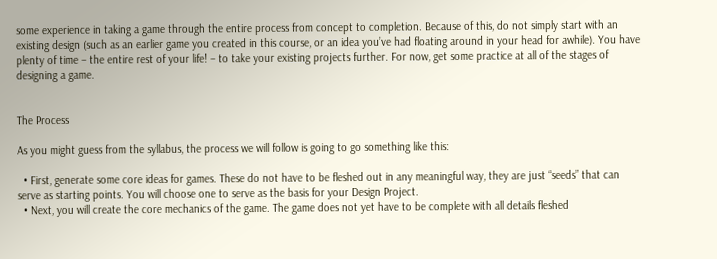some experience in taking a game through the entire process from concept to completion. Because of this, do not simply start with an existing design (such as an earlier game you created in this course, or an idea you’ve had floating around in your head for awhile). You have plenty of time – the entire rest of your life! – to take your existing projects further. For now, get some practice at all of the stages of designing a game.


The Process

As you might guess from the syllabus, the process we will follow is going to go something like this:

  • First, generate some core ideas for games. These do not have to be fleshed out in any meaningful way, they are just “seeds” that can serve as starting points. You will choose one to serve as the basis for your Design Project.
  • Next, you will create the core mechanics of the game. The game does not yet have to be complete with all details fleshed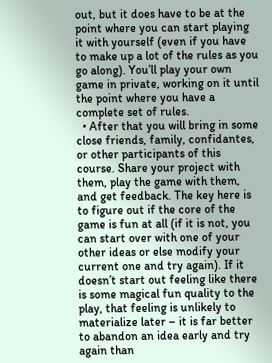out, but it does have to be at the point where you can start playing it with yourself (even if you have to make up a lot of the rules as you go along). You’ll play your own game in private, working on it until the point where you have a complete set of rules.
  • After that you will bring in some close friends, family, confidantes, or other participants of this course. Share your project with them, play the game with them, and get feedback. The key here is to figure out if the core of the game is fun at all (if it is not, you can start over with one of your other ideas or else modify your current one and try again). If it doesn’t start out feeling like there is some magical fun quality to the play, that feeling is unlikely to materialize later – it is far better to abandon an idea early and try again than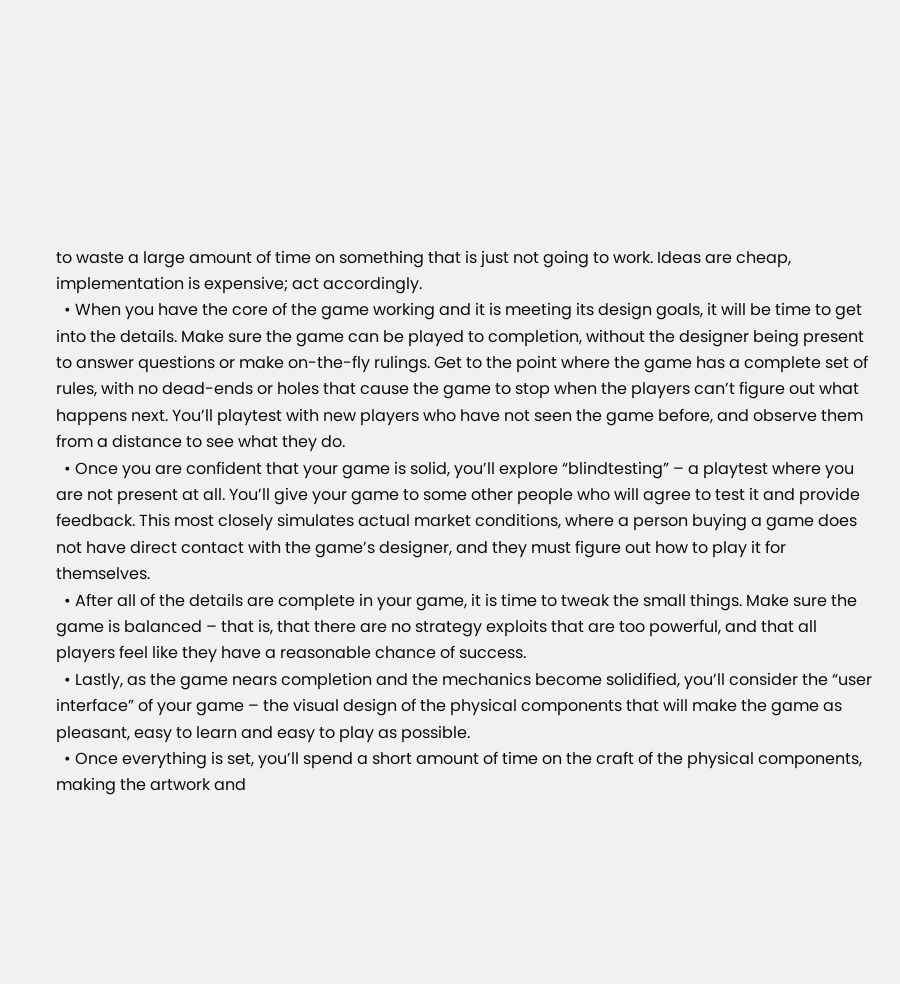to waste a large amount of time on something that is just not going to work. Ideas are cheap, implementation is expensive; act accordingly.
  • When you have the core of the game working and it is meeting its design goals, it will be time to get into the details. Make sure the game can be played to completion, without the designer being present to answer questions or make on-the-fly rulings. Get to the point where the game has a complete set of rules, with no dead-ends or holes that cause the game to stop when the players can’t figure out what happens next. You’ll playtest with new players who have not seen the game before, and observe them from a distance to see what they do.
  • Once you are confident that your game is solid, you’ll explore “blindtesting” – a playtest where you are not present at all. You’ll give your game to some other people who will agree to test it and provide feedback. This most closely simulates actual market conditions, where a person buying a game does not have direct contact with the game’s designer, and they must figure out how to play it for themselves.
  • After all of the details are complete in your game, it is time to tweak the small things. Make sure the game is balanced – that is, that there are no strategy exploits that are too powerful, and that all players feel like they have a reasonable chance of success.
  • Lastly, as the game nears completion and the mechanics become solidified, you’ll consider the “user interface” of your game – the visual design of the physical components that will make the game as pleasant, easy to learn and easy to play as possible.
  • Once everything is set, you’ll spend a short amount of time on the craft of the physical components, making the artwork and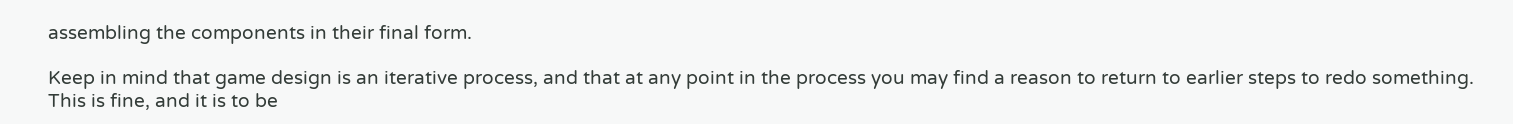assembling the components in their final form.

Keep in mind that game design is an iterative process, and that at any point in the process you may find a reason to return to earlier steps to redo something. This is fine, and it is to be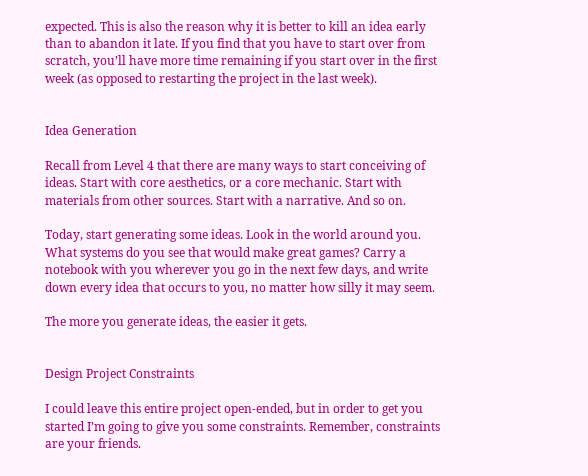expected. This is also the reason why it is better to kill an idea early than to abandon it late. If you find that you have to start over from scratch, you’ll have more time remaining if you start over in the first week (as opposed to restarting the project in the last week).


Idea Generation

Recall from Level 4 that there are many ways to start conceiving of ideas. Start with core aesthetics, or a core mechanic. Start with materials from other sources. Start with a narrative. And so on.

Today, start generating some ideas. Look in the world around you. What systems do you see that would make great games? Carry a notebook with you wherever you go in the next few days, and write down every idea that occurs to you, no matter how silly it may seem.

The more you generate ideas, the easier it gets.


Design Project Constraints

I could leave this entire project open-ended, but in order to get you started I’m going to give you some constraints. Remember, constraints are your friends.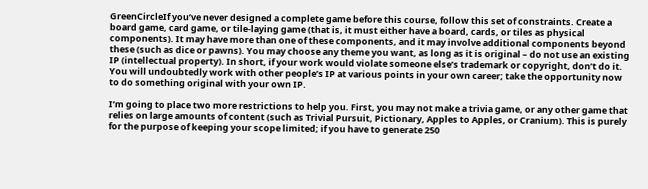GreenCircleIf you’ve never designed a complete game before this course, follow this set of constraints. Create a board game, card game, or tile-laying game (that is, it must either have a board, cards, or tiles as physical components). It may have more than one of these components, and it may involve additional components beyond these (such as dice or pawns). You may choose any theme you want, as long as it is original – do not use an existing IP (intellectual property). In short, if your work would violate someone else’s trademark or copyright, don’t do it. You will undoubtedly work with other people’s IP at various points in your own career; take the opportunity now to do something original with your own IP.

I’m going to place two more restrictions to help you. First, you may not make a trivia game, or any other game that relies on large amounts of content (such as Trivial Pursuit, Pictionary, Apples to Apples, or Cranium). This is purely for the purpose of keeping your scope limited; if you have to generate 250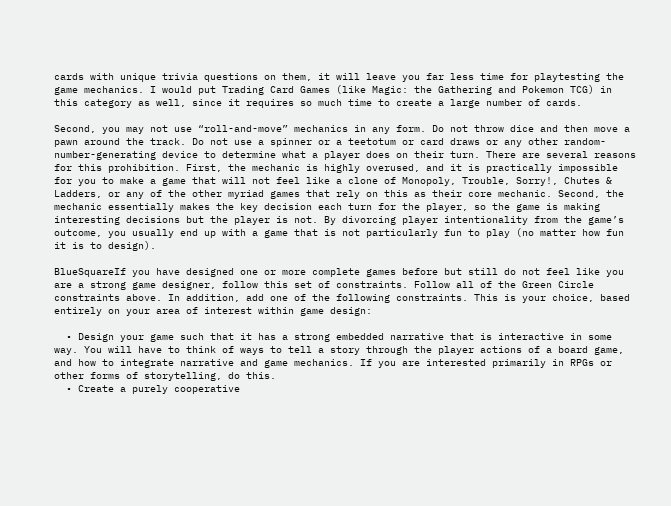cards with unique trivia questions on them, it will leave you far less time for playtesting the game mechanics. I would put Trading Card Games (like Magic: the Gathering and Pokemon TCG) in this category as well, since it requires so much time to create a large number of cards.

Second, you may not use “roll-and-move” mechanics in any form. Do not throw dice and then move a pawn around the track. Do not use a spinner or a teetotum or card draws or any other random-number-generating device to determine what a player does on their turn. There are several reasons for this prohibition. First, the mechanic is highly overused, and it is practically impossible for you to make a game that will not feel like a clone of Monopoly, Trouble, Sorry!, Chutes & Ladders, or any of the other myriad games that rely on this as their core mechanic. Second, the mechanic essentially makes the key decision each turn for the player, so the game is making interesting decisions but the player is not. By divorcing player intentionality from the game’s outcome, you usually end up with a game that is not particularly fun to play (no matter how fun it is to design).

BlueSquareIf you have designed one or more complete games before but still do not feel like you are a strong game designer, follow this set of constraints. Follow all of the Green Circle constraints above. In addition, add one of the following constraints. This is your choice, based entirely on your area of interest within game design:

  • Design your game such that it has a strong embedded narrative that is interactive in some way. You will have to think of ways to tell a story through the player actions of a board game, and how to integrate narrative and game mechanics. If you are interested primarily in RPGs or other forms of storytelling, do this.
  • Create a purely cooperative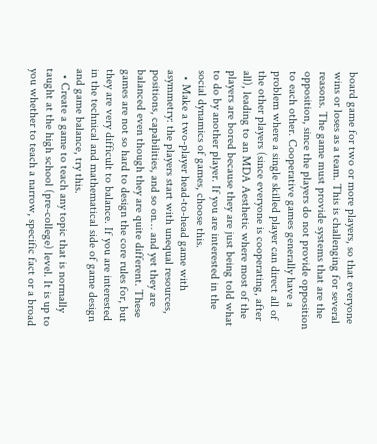board game for two or more players, so that everyone wins or loses as a team. This is challenging for several reasons. The game must provide systems that are the opposition, since the players do not provide opposition to each other. Cooperative games generally have a problem where a single skilled player can direct all of the other players (since everyone is cooperating, after all), leading to an MDA Aesthetic where most of the players are bored because they are just being told what to do by another player. If you are interested in the social dynamics of games, choose this.
  • Make a two-player head-to-head game with asymmetry: the players start with unequal resources, positions, capabilities, and so on… and yet they are balanced even though they are quite different. These games are not so hard to design the core rules for, but they are very difficult to balance. If you are interested in the technical and mathematical side of game design and game balance, try this.
  • Create a game to teach any topic that is normally taught at the high school (pre-college) level. It is up to you whether to teach a narrow, specific fact or a broad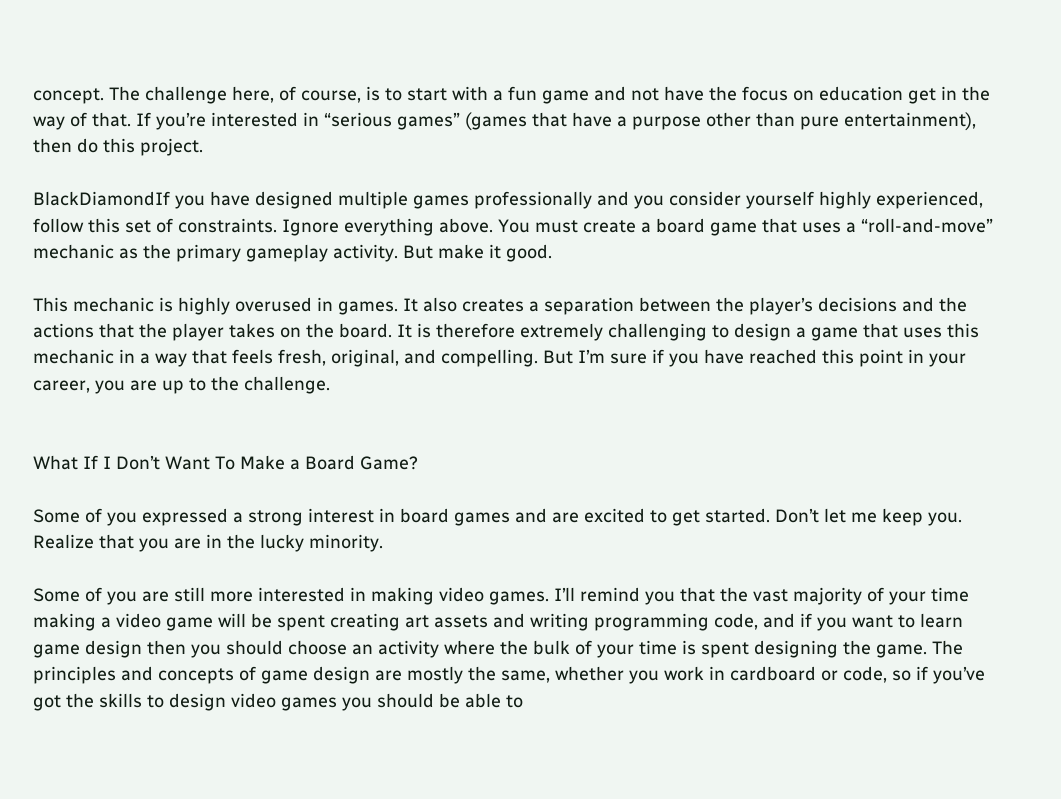concept. The challenge here, of course, is to start with a fun game and not have the focus on education get in the way of that. If you’re interested in “serious games” (games that have a purpose other than pure entertainment), then do this project.

BlackDiamondIf you have designed multiple games professionally and you consider yourself highly experienced, follow this set of constraints. Ignore everything above. You must create a board game that uses a “roll-and-move” mechanic as the primary gameplay activity. But make it good.

This mechanic is highly overused in games. It also creates a separation between the player’s decisions and the actions that the player takes on the board. It is therefore extremely challenging to design a game that uses this mechanic in a way that feels fresh, original, and compelling. But I’m sure if you have reached this point in your career, you are up to the challenge.


What If I Don’t Want To Make a Board Game?

Some of you expressed a strong interest in board games and are excited to get started. Don’t let me keep you. Realize that you are in the lucky minority.

Some of you are still more interested in making video games. I’ll remind you that the vast majority of your time making a video game will be spent creating art assets and writing programming code, and if you want to learn game design then you should choose an activity where the bulk of your time is spent designing the game. The principles and concepts of game design are mostly the same, whether you work in cardboard or code, so if you’ve got the skills to design video games you should be able to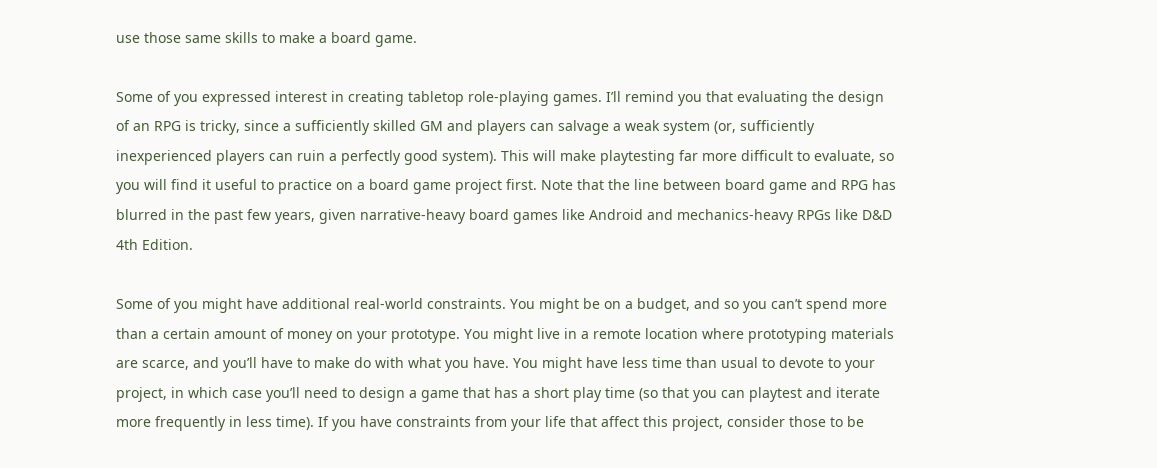use those same skills to make a board game.

Some of you expressed interest in creating tabletop role-playing games. I’ll remind you that evaluating the design of an RPG is tricky, since a sufficiently skilled GM and players can salvage a weak system (or, sufficiently inexperienced players can ruin a perfectly good system). This will make playtesting far more difficult to evaluate, so you will find it useful to practice on a board game project first. Note that the line between board game and RPG has blurred in the past few years, given narrative-heavy board games like Android and mechanics-heavy RPGs like D&D 4th Edition.

Some of you might have additional real-world constraints. You might be on a budget, and so you can’t spend more than a certain amount of money on your prototype. You might live in a remote location where prototyping materials are scarce, and you’ll have to make do with what you have. You might have less time than usual to devote to your project, in which case you’ll need to design a game that has a short play time (so that you can playtest and iterate more frequently in less time). If you have constraints from your life that affect this project, consider those to be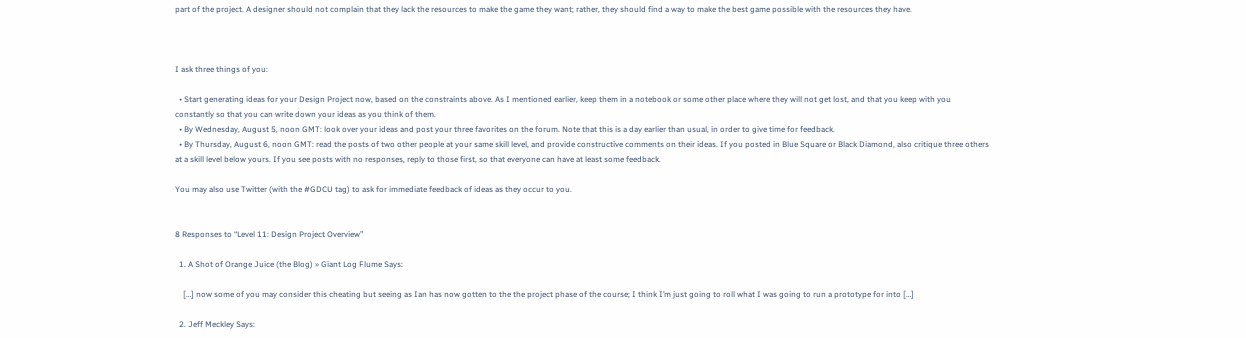part of the project. A designer should not complain that they lack the resources to make the game they want; rather, they should find a way to make the best game possible with the resources they have.



I ask three things of you:

  • Start generating ideas for your Design Project now, based on the constraints above. As I mentioned earlier, keep them in a notebook or some other place where they will not get lost, and that you keep with you constantly so that you can write down your ideas as you think of them.
  • By Wednesday, August 5, noon GMT: look over your ideas and post your three favorites on the forum. Note that this is a day earlier than usual, in order to give time for feedback.
  • By Thursday, August 6, noon GMT: read the posts of two other people at your same skill level, and provide constructive comments on their ideas. If you posted in Blue Square or Black Diamond, also critique three others at a skill level below yours. If you see posts with no responses, reply to those first, so that everyone can have at least some feedback.

You may also use Twitter (with the #GDCU tag) to ask for immediate feedback of ideas as they occur to you.


8 Responses to “Level 11: Design Project Overview”

  1. A Shot of Orange Juice (the Blog) » Giant Log Flume Says:

    […] now some of you may consider this cheating but seeing as Ian has now gotten to the the project phase of the course; I think I’m just going to roll what I was going to run a prototype for into […]

  2. Jeff Meckley Says: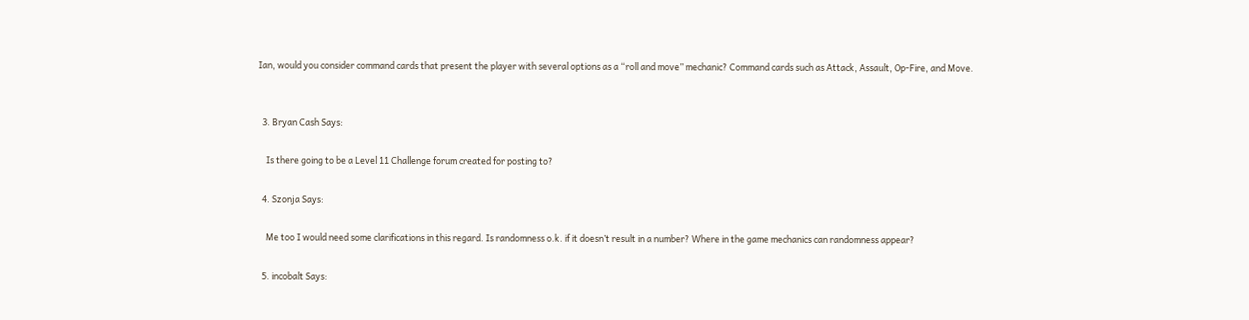Ian, would you consider command cards that present the player with several options as a “roll and move” mechanic? Command cards such as Attack, Assault, Op-Fire, and Move.


  3. Bryan Cash Says:

    Is there going to be a Level 11 Challenge forum created for posting to?

  4. Szonja Says:

    Me too I would need some clarifications in this regard. Is randomness o.k. if it doesn’t result in a number? Where in the game mechanics can randomness appear?

  5. incobalt Says: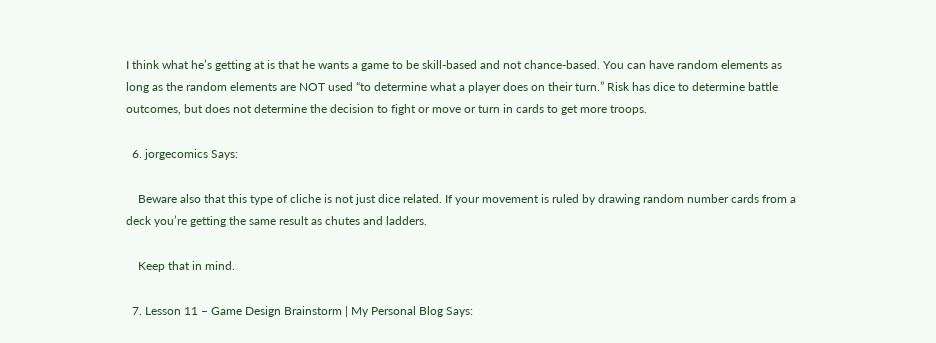I think what he’s getting at is that he wants a game to be skill-based and not chance-based. You can have random elements as long as the random elements are NOT used “to determine what a player does on their turn.” Risk has dice to determine battle outcomes, but does not determine the decision to fight or move or turn in cards to get more troops.

  6. jorgecomics Says:

    Beware also that this type of cliche is not just dice related. If your movement is ruled by drawing random number cards from a deck you’re getting the same result as chutes and ladders.

    Keep that in mind.

  7. Lesson 11 – Game Design Brainstorm | My Personal Blog Says: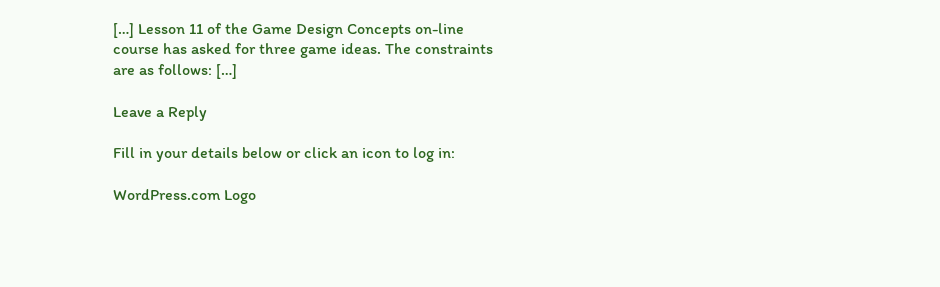[…] Lesson 11 of the Game Design Concepts on-line course has asked for three game ideas. The constraints are as follows: […]

Leave a Reply

Fill in your details below or click an icon to log in:

WordPress.com Logo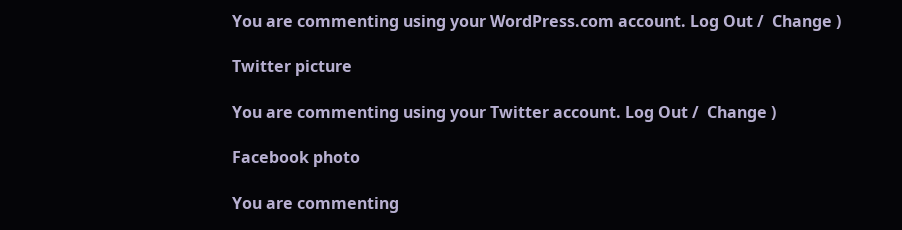You are commenting using your WordPress.com account. Log Out /  Change )

Twitter picture

You are commenting using your Twitter account. Log Out /  Change )

Facebook photo

You are commenting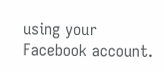using your Facebook account.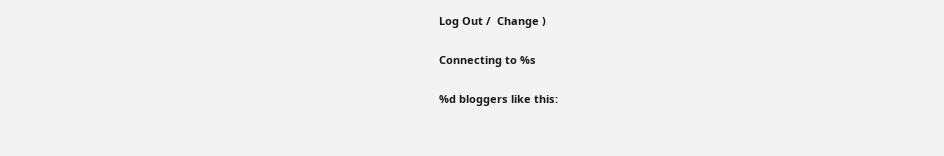Log Out /  Change )

Connecting to %s

%d bloggers like this: